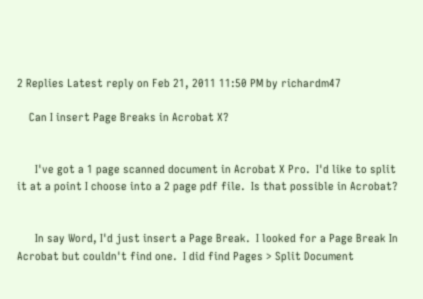2 Replies Latest reply on Feb 21, 2011 11:50 PM by richardm47

    Can I insert Page Breaks in Acrobat X?


      I've got a 1 page scanned document in Acrobat X Pro.  I'd like to split it at a point I choose into a 2 page pdf file.  Is that possible in Acrobat?


      In say Word, I'd just insert a Page Break.  I looked for a Page Break In Acrobat but couldn't find one.  I did find Pages > Split Document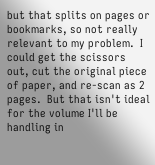but that splits on pages or bookmarks, so not really relevant to my problem.  I could get the scissors out, cut the original piece of paper, and re-scan as 2 pages.  But that isn't ideal for the volume I'll be handling in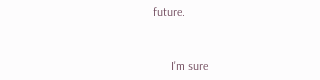future.


      I'm sure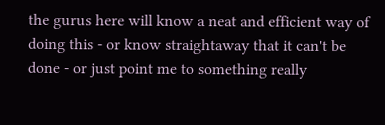the gurus here will know a neat and efficient way of doing this - or know straightaway that it can't be done - or just point me to something really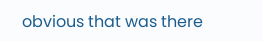obvious that was there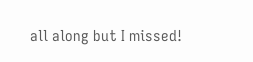all along but I missed!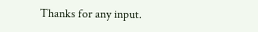Thanks for any input.